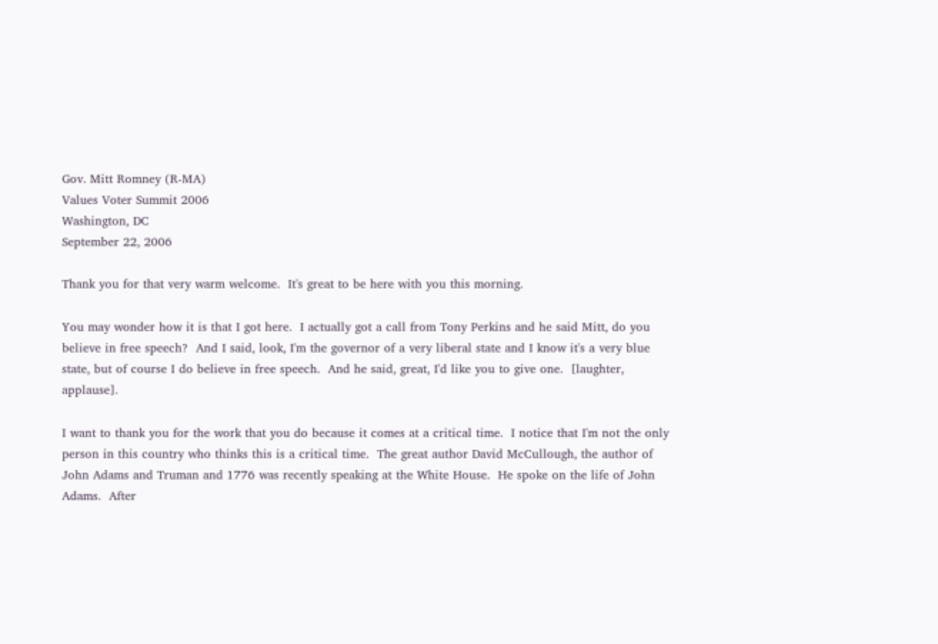Gov. Mitt Romney (R-MA)
Values Voter Summit 2006
Washington, DC
September 22, 2006

Thank you for that very warm welcome.  It's great to be here with you this morning.

You may wonder how it is that I got here.  I actually got a call from Tony Perkins and he said Mitt, do you believe in free speech?  And I said, look, I'm the governor of a very liberal state and I know it's a very blue state, but of course I do believe in free speech.  And he said, great, I'd like you to give one.  [laughter, applause].

I want to thank you for the work that you do because it comes at a critical time.  I notice that I'm not the only person in this country who thinks this is a critical time.  The great author David McCullough, the author of John Adams and Truman and 1776 was recently speaking at the White House.  He spoke on the life of John Adams.  After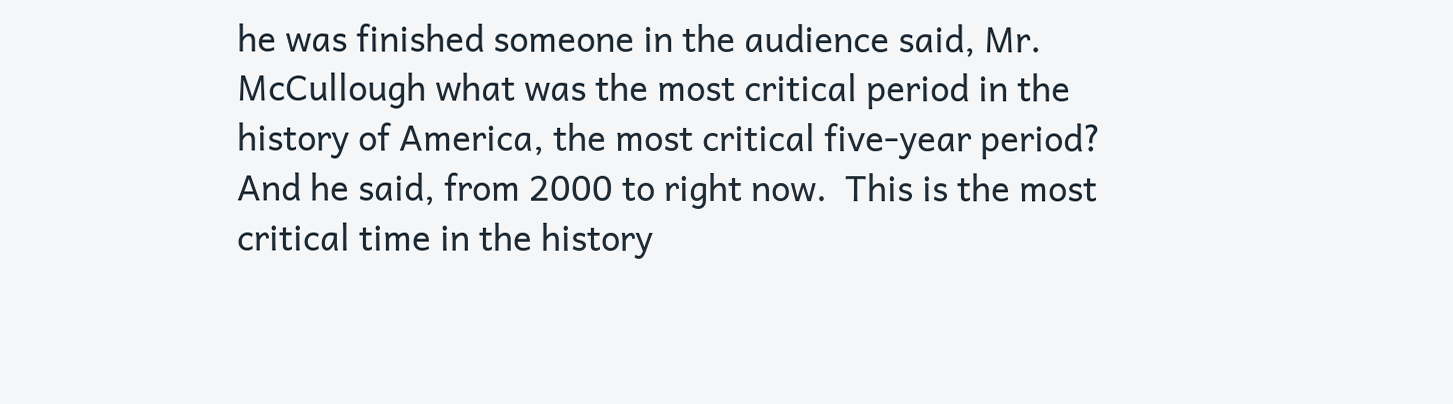he was finished someone in the audience said, Mr. McCullough what was the most critical period in the history of America, the most critical five-year period?  And he said, from 2000 to right now.  This is the most critical time in the history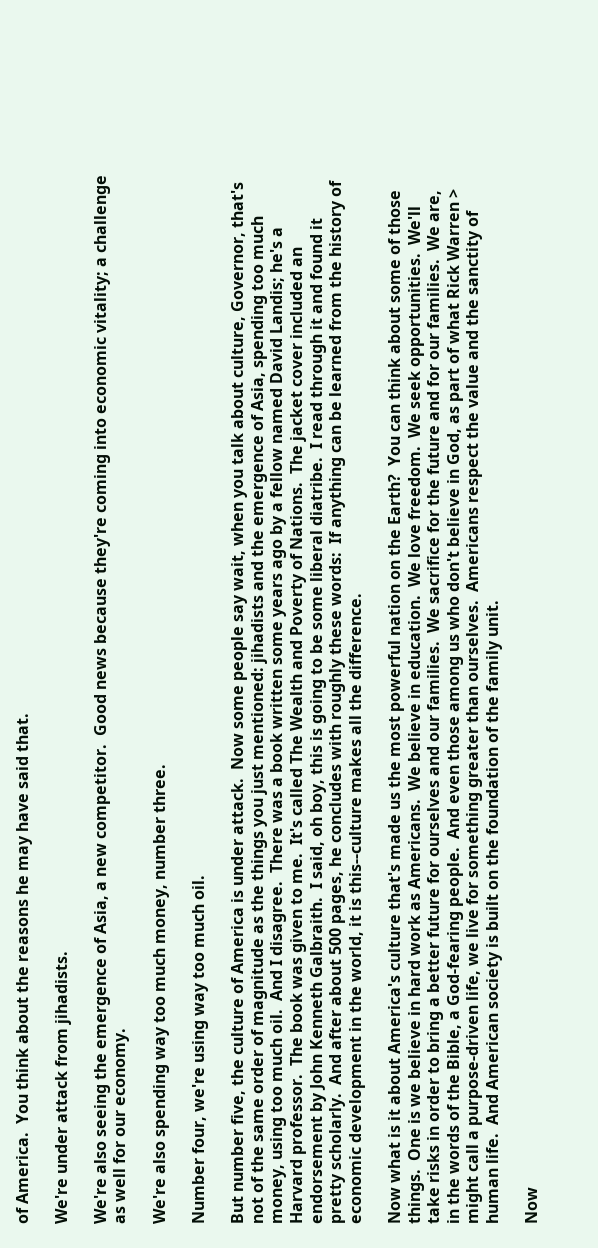of America.  You think about the reasons he may have said that.

We're under attack from jihadists.

We're also seeing the emergence of Asia, a new competitor.  Good news because they're coming into economic vitality; a challenge as well for our economy.

We're also spending way too much money, number three.

Number four, we're using way too much oil.

But number five, the culture of America is under attack.  Now some people say wait, when you talk about culture, Governor, that's not of the same order of magnitude as the things you just mentioned: jihadists and the emergence of Asia, spending too much money, using too much oil.  And I disagree.  There was a book written some years ago by a fellow named David Landis; he's a Harvard professor.  The book was given to me.  It's called The Wealth and Poverty of Nations.  The jacket cover included an endorsement by John Kenneth Galbraith.  I said, oh boy, this is going to be some liberal diatribe.  I read through it and found it pretty scholarly.  And after about 500 pages, he concludes with roughly these words:  If anything can be learned from the history of economic development in the world, it is this--culture makes all the difference.

Now what is it about America's culture that's made us the most powerful nation on the Earth?  You can think about some of those things.  One is we believe in hard work as Americans.  We believe in education.  We love freedom.  We seek opportunities.  We'll take risks in order to bring a better future for ourselves and our families.  We sacrifice for the future and for our families.  We are, in the words of the Bible, a God-fearing people.  And even those among us who don't believe in God, as part of what Rick Warren > might call a purpose-driven life, we live for something greater than ourselves.  Americans respect the value and the sanctity of human life.  And American society is built on the foundation of the family unit.

Now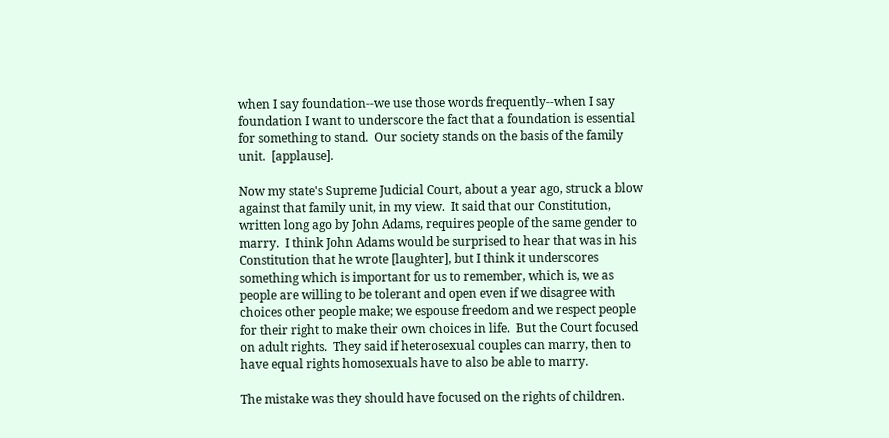when I say foundation--we use those words frequently--when I say foundation I want to underscore the fact that a foundation is essential for something to stand.  Our society stands on the basis of the family unit.  [applause].

Now my state's Supreme Judicial Court, about a year ago, struck a blow against that family unit, in my view.  It said that our Constitution, written long ago by John Adams, requires people of the same gender to marry.  I think John Adams would be surprised to hear that was in his Constitution that he wrote [laughter], but I think it underscores something which is important for us to remember, which is, we as people are willing to be tolerant and open even if we disagree with choices other people make; we espouse freedom and we respect people for their right to make their own choices in life.  But the Court focused on adult rights.  They said if heterosexual couples can marry, then to have equal rights homosexuals have to also be able to marry.

The mistake was they should have focused on the rights of children.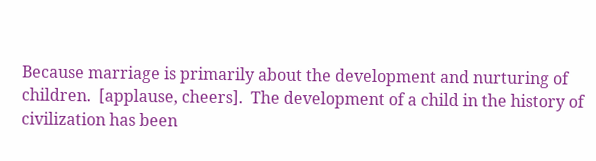Because marriage is primarily about the development and nurturing of children.  [applause, cheers].  The development of a child in the history of civilization has been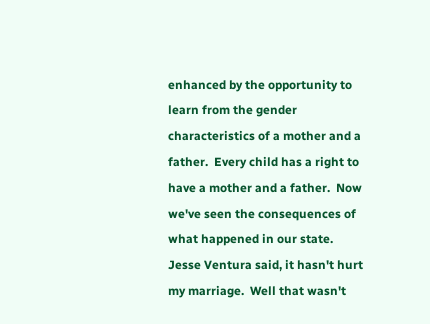enhanced by the opportunity to learn from the gender characteristics of a mother and a father.  Every child has a right to have a mother and a father.  Now we've seen the consequences of what happened in our state.  Jesse Ventura said, it hasn't hurt my marriage.  Well that wasn't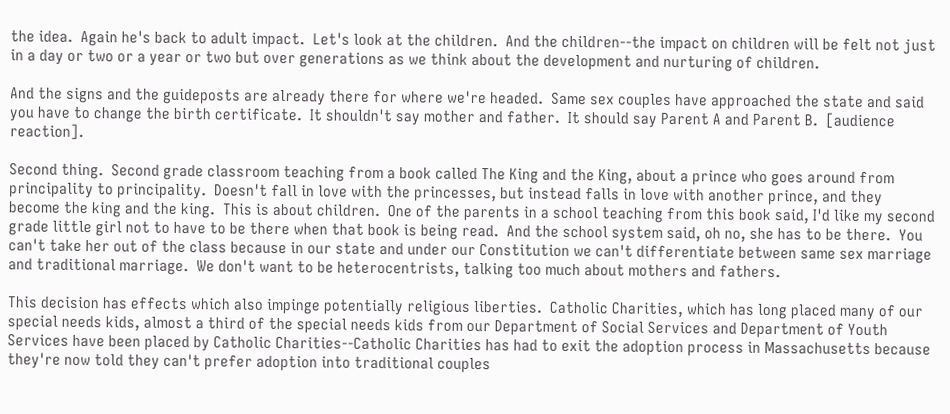the idea.  Again he's back to adult impact.  Let's look at the children.  And the children--the impact on children will be felt not just in a day or two or a year or two but over generations as we think about the development and nurturing of children.

And the signs and the guideposts are already there for where we're headed.  Same sex couples have approached the state and said you have to change the birth certificate.  It shouldn't say mother and father.  It should say Parent A and Parent B.  [audience reaction].

Second thing.  Second grade classroom teaching from a book called The King and the King, about a prince who goes around from principality to principality.  Doesn't fall in love with the princesses, but instead falls in love with another prince, and they become the king and the king.  This is about children.  One of the parents in a school teaching from this book said, I'd like my second grade little girl not to have to be there when that book is being read.  And the school system said, oh no, she has to be there.  You can't take her out of the class because in our state and under our Constitution we can't differentiate between same sex marriage and traditional marriage.  We don't want to be heterocentrists, talking too much about mothers and fathers.

This decision has effects which also impinge potentially religious liberties.  Catholic Charities, which has long placed many of our special needs kids, almost a third of the special needs kids from our Department of Social Services and Department of Youth Services have been placed by Catholic Charities--Catholic Charities has had to exit the adoption process in Massachusetts because they're now told they can't prefer adoption into traditional couples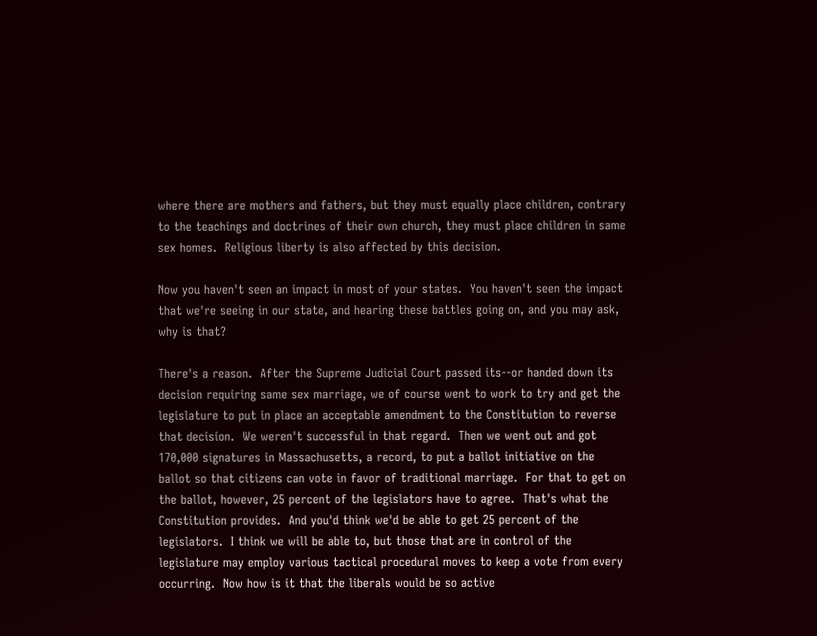where there are mothers and fathers, but they must equally place children, contrary to the teachings and doctrines of their own church, they must place children in same sex homes.  Religious liberty is also affected by this decision.

Now you haven't seen an impact in most of your states.  You haven't seen the impact that we're seeing in our state, and hearing these battles going on, and you may ask, why is that?

There's a reason.  After the Supreme Judicial Court passed its--or handed down its decision requiring same sex marriage, we of course went to work to try and get the legislature to put in place an acceptable amendment to the Constitution to reverse that decision.  We weren't successful in that regard.  Then we went out and got 170,000 signatures in Massachusetts, a record, to put a ballot initiative on the ballot so that citizens can vote in favor of traditional marriage.  For that to get on the ballot, however, 25 percent of the legislators have to agree.  That's what the Constitution provides.  And you'd think we'd be able to get 25 percent of the legislators.  I think we will be able to, but those that are in control of the legislature may employ various tactical procedural moves to keep a vote from every occurring.  Now how is it that the liberals would be so active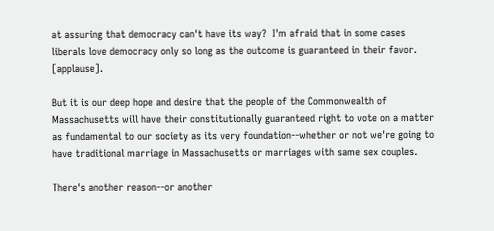at assuring that democracy can't have its way?  I'm afraid that in some cases liberals love democracy only so long as the outcome is guaranteed in their favor.  [applause].

But it is our deep hope and desire that the people of the Commonwealth of Massachusetts will have their constitutionally guaranteed right to vote on a matter as fundamental to our society as its very foundation--whether or not we're going to have traditional marriage in Massachusetts or marriages with same sex couples.

There's another reason--or another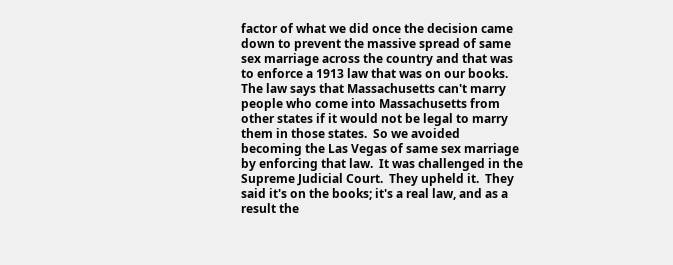factor of what we did once the decision came down to prevent the massive spread of same sex marriage across the country and that was to enforce a 1913 law that was on our books.  The law says that Massachusetts can't marry people who come into Massachusetts from other states if it would not be legal to marry them in those states.  So we avoided becoming the Las Vegas of same sex marriage by enforcing that law.  It was challenged in the Supreme Judicial Court.  They upheld it.  They said it's on the books; it's a real law, and as a result the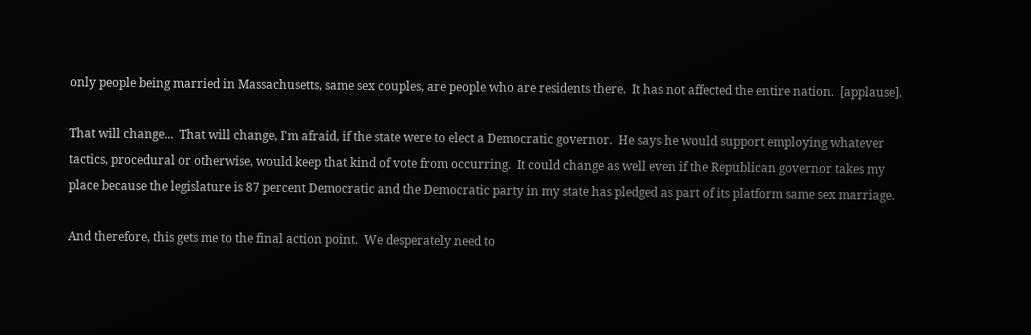only people being married in Massachusetts, same sex couples, are people who are residents there.  It has not affected the entire nation.  [applause].

That will change...  That will change, I'm afraid, if the state were to elect a Democratic governor.  He says he would support employing whatever tactics, procedural or otherwise, would keep that kind of vote from occurring.  It could change as well even if the Republican governor takes my place because the legislature is 87 percent Democratic and the Democratic party in my state has pledged as part of its platform same sex marriage.

And therefore, this gets me to the final action point.  We desperately need to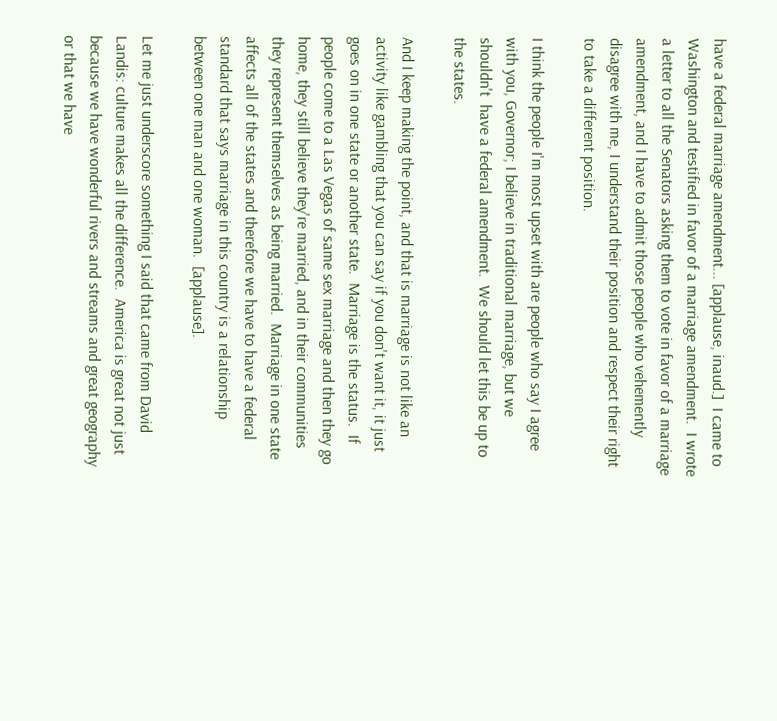have a federal marriage amendment... [applause, inaud.]  I came to Washington and testified in favor of a marriage amendment.  I wrote a letter to all the Senators asking them to vote in favor of a marriage amendment, and I have to admit those people who vehemently disagree with me, I understand their position and respect their right to take a different position.

I think the people I'm most upset with are people who say I agree with you, Governor; I believe in traditional marriage, but we shouldn't  have a federal amendment.  We should let this be up to the states.

And I keep making the point, and that is marriage is not like an activity like gambling that you can say if you don't want it, it just goes on in one state or another state.  Marriage is the status.  If people come to a Las Vegas of same sex marriage and then they go home, they still believe they're married, and in their communities they represent themselves as being married.  Marriage in one state affects all of the states and therefore we have to have a federal standard that says marriage in this country is a relationship between one man and one woman.  [applause].

Let me just underscore something I said that came from David Landis: culture makes all the difference.  America is great not just because we have wonderful rivers and streams and great geography or that we have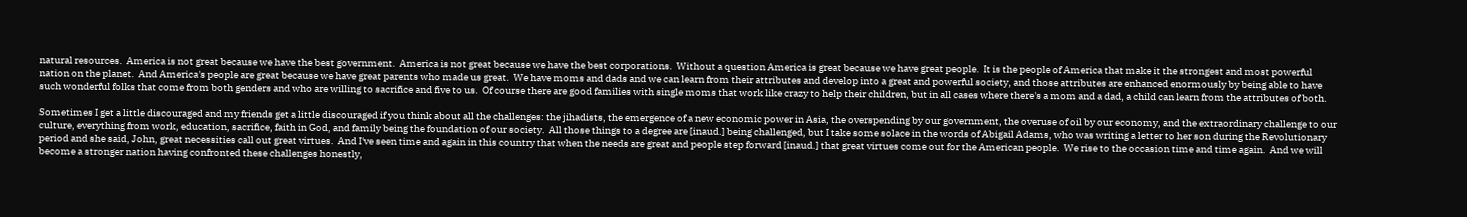natural resources.  America is not great because we have the best government.  America is not great because we have the best corporations.  Without a question America is great because we have great people.  It is the people of America that make it the strongest and most powerful nation on the planet.  And America's people are great because we have great parents who made us great.  We have moms and dads and we can learn from their attributes and develop into a great and powerful society, and those attributes are enhanced enormously by being able to have such wonderful folks that come from both genders and who are willing to sacrifice and five to us.  Of course there are good families with single moms that work like crazy to help their children, but in all cases where there's a mom and a dad, a child can learn from the attributes of both.

Sometimes I get a little discouraged and my friends get a little discouraged if you think about all the challenges: the jihadists, the emergence of a new economic power in Asia, the overspending by our government, the overuse of oil by our economy, and the extraordinary challenge to our culture, everything from work, education, sacrifice, faith in God, and family being the foundation of our society.  All those things to a degree are [inaud.] being challenged, but I take some solace in the words of Abigail Adams, who was writing a letter to her son during the Revolutionary period and she said, John, great necessities call out great virtues.  And I've seen time and again in this country that when the needs are great and people step forward [inaud.] that great virtues come out for the American people.  We rise to the occasion time and time again.  And we will become a stronger nation having confronted these challenges honestly,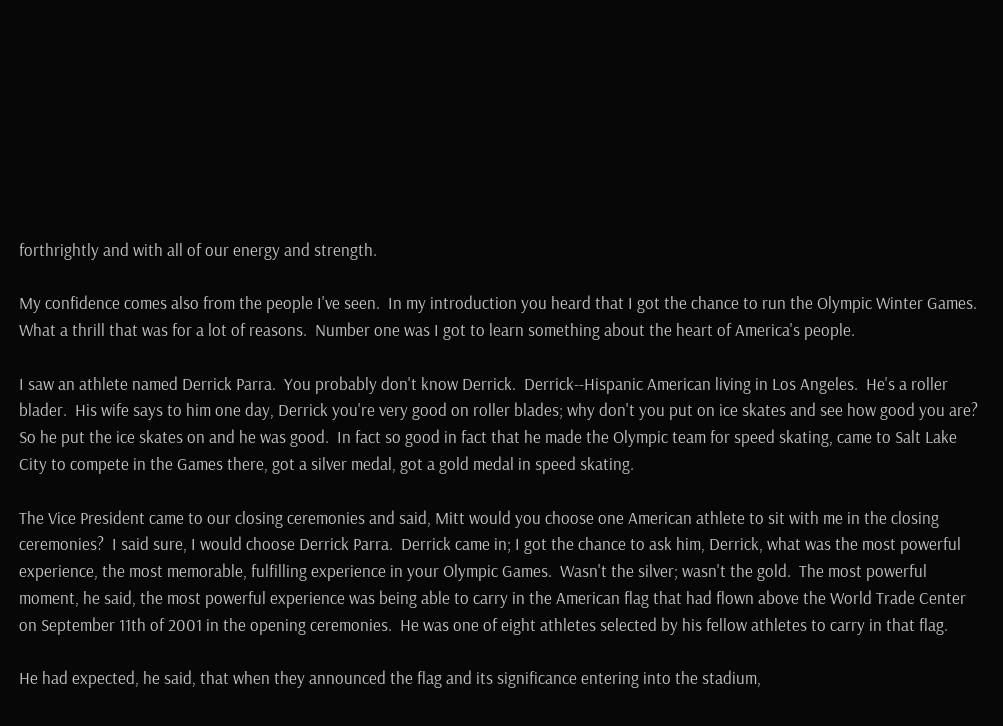forthrightly and with all of our energy and strength.

My confidence comes also from the people I've seen.  In my introduction you heard that I got the chance to run the Olympic Winter Games.  What a thrill that was for a lot of reasons.  Number one was I got to learn something about the heart of America's people.

I saw an athlete named Derrick Parra.  You probably don't know Derrick.  Derrick--Hispanic American living in Los Angeles.  He's a roller blader.  His wife says to him one day, Derrick you're very good on roller blades; why don't you put on ice skates and see how good you are?  So he put the ice skates on and he was good.  In fact so good in fact that he made the Olympic team for speed skating, came to Salt Lake City to compete in the Games there, got a silver medal, got a gold medal in speed skating.

The Vice President came to our closing ceremonies and said, Mitt would you choose one American athlete to sit with me in the closing ceremonies?  I said sure, I would choose Derrick Parra.  Derrick came in; I got the chance to ask him, Derrick, what was the most powerful experience, the most memorable, fulfilling experience in your Olympic Games.  Wasn't the silver; wasn't the gold.  The most powerful moment, he said, the most powerful experience was being able to carry in the American flag that had flown above the World Trade Center on September 11th of 2001 in the opening ceremonies.  He was one of eight athletes selected by his fellow athletes to carry in that flag.

He had expected, he said, that when they announced the flag and its significance entering into the stadium,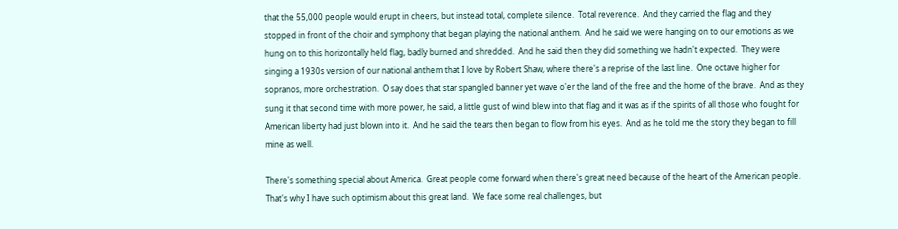that the 55,000 people would erupt in cheers, but instead total, complete silence.  Total reverence.  And they carried the flag and they stopped in front of the choir and symphony that began playing the national anthem.  And he said we were hanging on to our emotions as we hung on to this horizontally held flag, badly burned and shredded.  And he said then they did something we hadn't expected.  They were singing a 1930s version of our national anthem that I love by Robert Shaw, where there's a reprise of the last line.  One octave higher for sopranos, more orchestration.  O say does that star spangled banner yet wave o'er the land of the free and the home of the brave.  And as they sung it that second time with more power, he said, a little gust of wind blew into that flag and it was as if the spirits of all those who fought for American liberty had just blown into it.  And he said the tears then began to flow from his eyes.  And as he told me the story they began to fill mine as well.

There's something special about America.  Great people come forward when there's great need because of the heart of the American people.  That's why I have such optimism about this great land.  We face some real challenges, but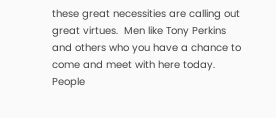these great necessities are calling out great virtues.  Men like Tony Perkins and others who you have a chance to come and meet with here today.  People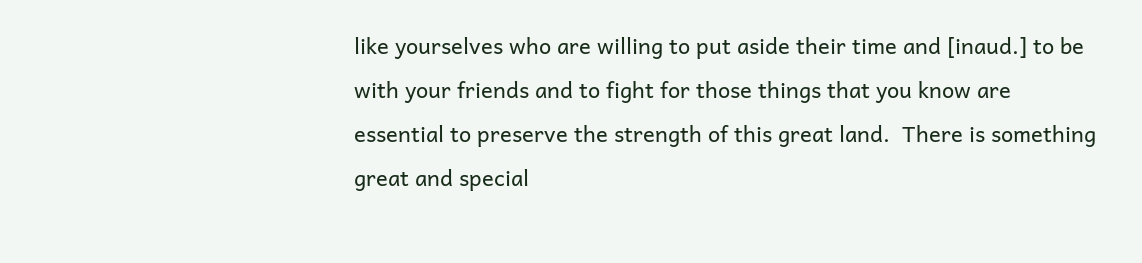like yourselves who are willing to put aside their time and [inaud.] to be with your friends and to fight for those things that you know are essential to preserve the strength of this great land.  There is something great and special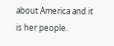about America and it is her people.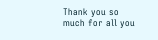Thank you so much for all you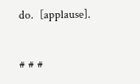do.  [applause].

# # #